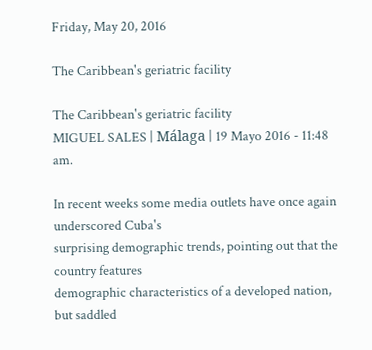Friday, May 20, 2016

The Caribbean's geriatric facility

The Caribbean's geriatric facility
MIGUEL SALES | Málaga | 19 Mayo 2016 - 11:48 am.

In recent weeks some media outlets have once again underscored Cuba's
surprising demographic trends, pointing out that the country features
demographic characteristics of a developed nation, but saddled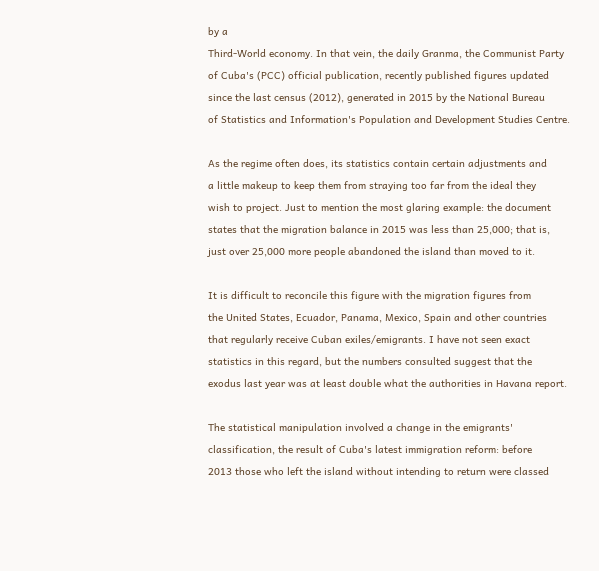by a
Third-World economy. In that vein, the daily Granma, the Communist Party
of Cuba's (PCC) official publication, recently published figures updated
since the last census (2012), generated in 2015 by the National Bureau
of Statistics and Information's Population and Development Studies Centre.

As the regime often does, its statistics contain certain adjustments and
a little makeup to keep them from straying too far from the ideal they
wish to project. Just to mention the most glaring example: the document
states that the migration balance in 2015 was less than 25,000; that is,
just over 25,000 more people abandoned the island than moved to it.

It is difficult to reconcile this figure with the migration figures from
the United States, Ecuador, Panama, Mexico, Spain and other countries
that regularly receive Cuban exiles/emigrants. I have not seen exact
statistics in this regard, but the numbers consulted suggest that the
exodus last year was at least double what the authorities in Havana report.

The statistical manipulation involved a change in the emigrants'
classification, the result of Cuba's latest immigration reform: before
2013 those who left the island without intending to return were classed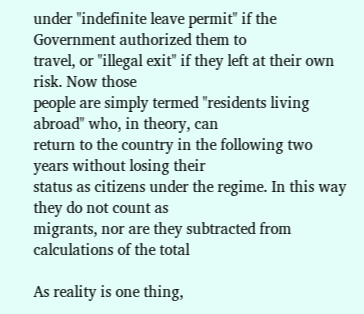under "indefinite leave permit" if the Government authorized them to
travel, or "illegal exit" if they left at their own risk. Now those
people are simply termed "residents living abroad" who, in theory, can
return to the country in the following two years without losing their
status as citizens under the regime. In this way they do not count as
migrants, nor are they subtracted from calculations of the total

As reality is one thing,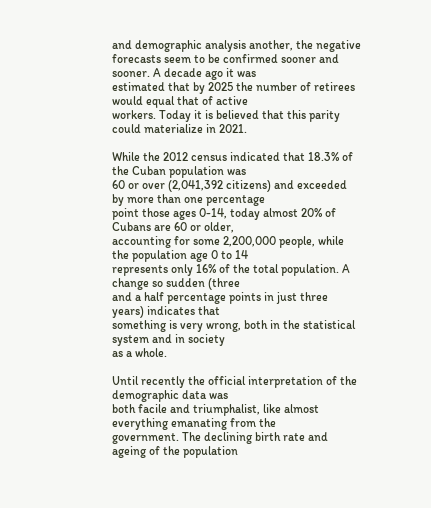and demographic analysis another, the negative
forecasts seem to be confirmed sooner and sooner. A decade ago it was
estimated that by 2025 the number of retirees would equal that of active
workers. Today it is believed that this parity could materialize in 2021.

While the 2012 census indicated that 18.3% of the Cuban population was
60 or over (2,041,392 citizens) and exceeded by more than one percentage
point those ages 0-14, today almost 20% of Cubans are 60 or older,
accounting for some 2,200,000 people, while the population age 0 to 14
represents only 16% of the total population. A change so sudden (three
and a half percentage points in just three years) indicates that
something is very wrong, both in the statistical system and in society
as a whole.

Until recently the official interpretation of the demographic data was
both facile and triumphalist, like almost everything emanating from the
government. The declining birth rate and ageing of the population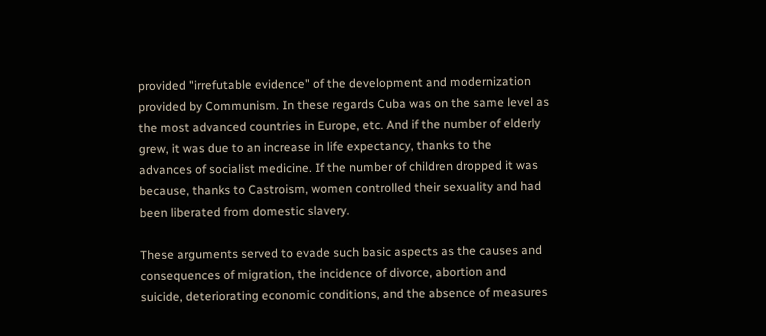provided "irrefutable evidence" of the development and modernization
provided by Communism. In these regards Cuba was on the same level as
the most advanced countries in Europe, etc. And if the number of elderly
grew, it was due to an increase in life expectancy, thanks to the
advances of socialist medicine. If the number of children dropped it was
because, thanks to Castroism, women controlled their sexuality and had
been liberated from domestic slavery.

These arguments served to evade such basic aspects as the causes and
consequences of migration, the incidence of divorce, abortion and
suicide, deteriorating economic conditions, and the absence of measures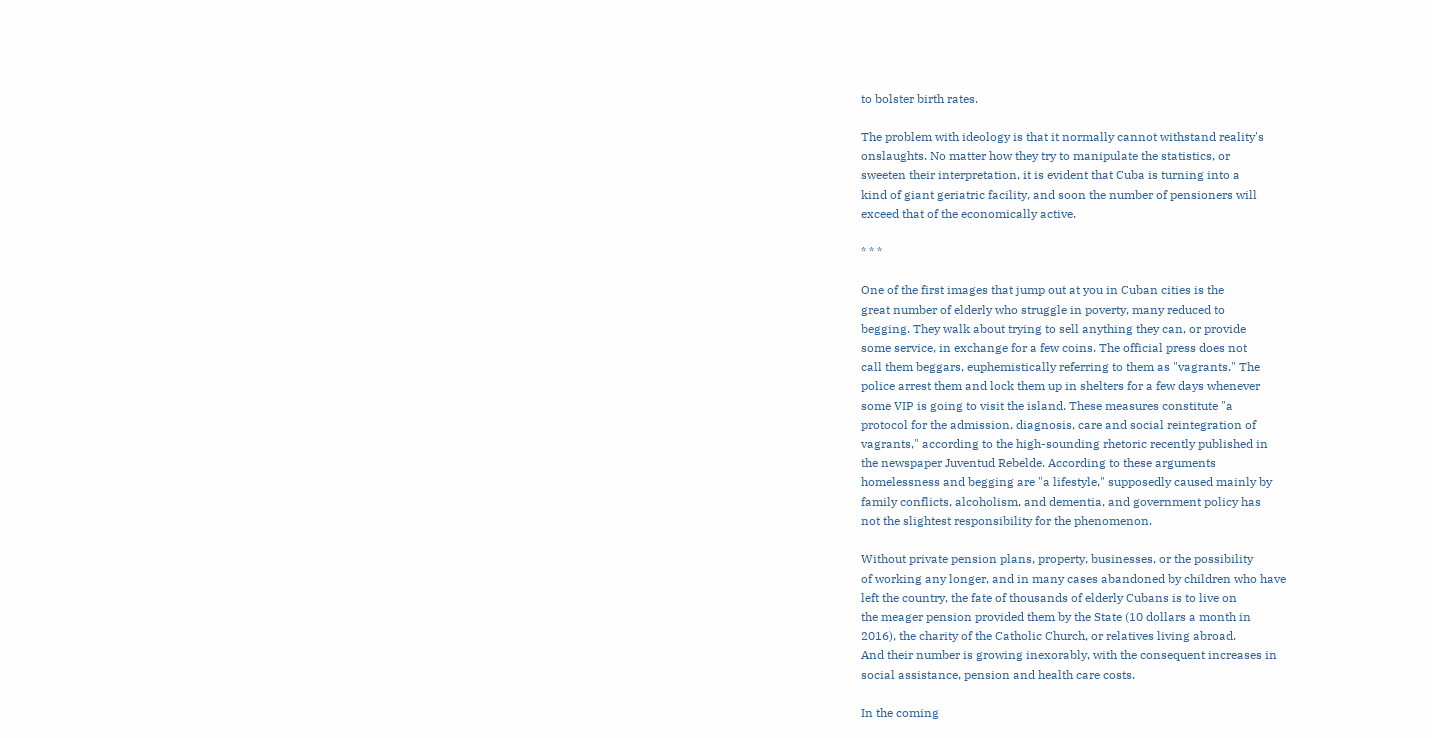to bolster birth rates.

The problem with ideology is that it normally cannot withstand reality's
onslaughts. No matter how they try to manipulate the statistics, or
sweeten their interpretation, it is evident that Cuba is turning into a
kind of giant geriatric facility, and soon the number of pensioners will
exceed that of the economically active.

* * *

One of the first images that jump out at you in Cuban cities is the
great number of elderly who struggle in poverty, many reduced to
begging. They walk about trying to sell anything they can, or provide
some service, in exchange for a few coins. The official press does not
call them beggars, euphemistically referring to them as "vagrants." The
police arrest them and lock them up in shelters for a few days whenever
some VIP is going to visit the island. These measures constitute "a
protocol for the admission, diagnosis, care and social reintegration of
vagrants," according to the high-sounding rhetoric recently published in
the newspaper Juventud Rebelde. According to these arguments
homelessness and begging are "a lifestyle," supposedly caused mainly by
family conflicts, alcoholism, and dementia, and government policy has
not the slightest responsibility for the phenomenon.

Without private pension plans, property, businesses, or the possibility
of working any longer, and in many cases abandoned by children who have
left the country, the fate of thousands of elderly Cubans is to live on
the meager pension provided them by the State (10 dollars a month in
2016), the charity of the Catholic Church, or relatives living abroad.
And their number is growing inexorably, with the consequent increases in
social assistance, pension and health care costs.

In the coming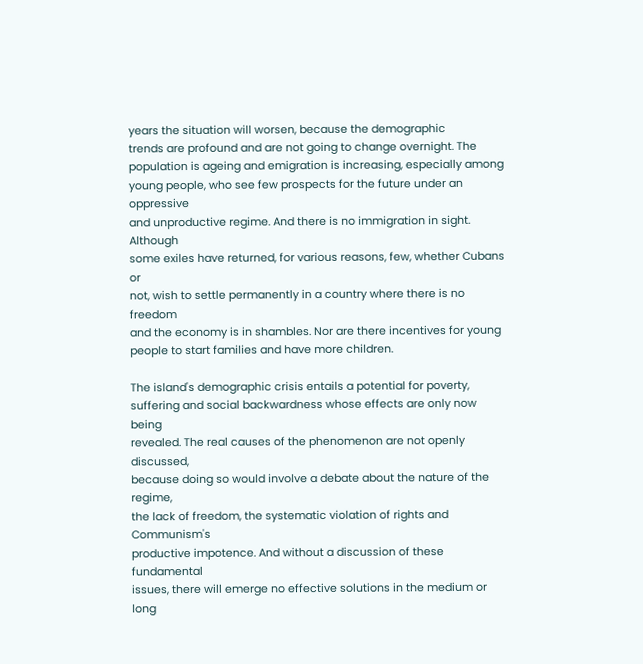years the situation will worsen, because the demographic
trends are profound and are not going to change overnight. The
population is ageing and emigration is increasing, especially among
young people, who see few prospects for the future under an oppressive
and unproductive regime. And there is no immigration in sight. Although
some exiles have returned, for various reasons, few, whether Cubans or
not, wish to settle permanently in a country where there is no freedom
and the economy is in shambles. Nor are there incentives for young
people to start families and have more children.

The island's demographic crisis entails a potential for poverty,
suffering and social backwardness whose effects are only now being
revealed. The real causes of the phenomenon are not openly discussed,
because doing so would involve a debate about the nature of the regime,
the lack of freedom, the systematic violation of rights and Communism's
productive impotence. And without a discussion of these fundamental
issues, there will emerge no effective solutions in the medium or long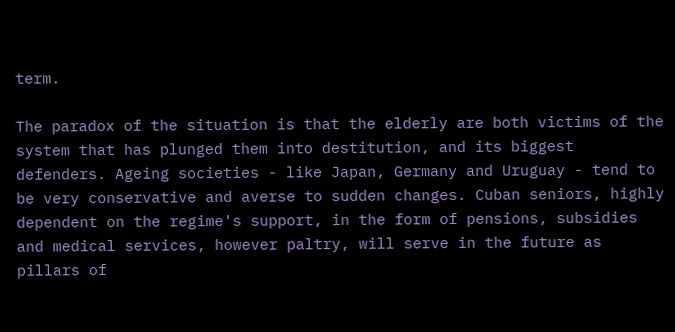term.

The paradox of the situation is that the elderly are both victims of the
system that has plunged them into destitution, and its biggest
defenders. Ageing societies - like Japan, Germany and Uruguay - tend to
be very conservative and averse to sudden changes. Cuban seniors, highly
dependent on the regime's support, in the form of pensions, subsidies
and medical services, however paltry, will serve in the future as
pillars of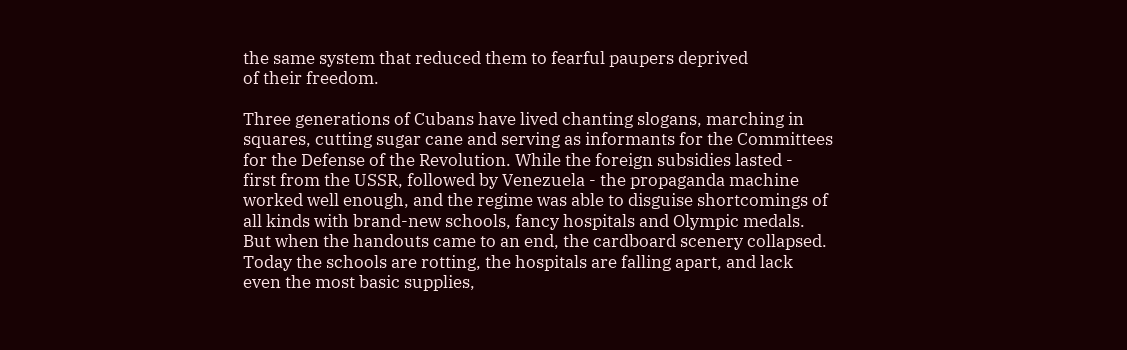the same system that reduced them to fearful paupers deprived
of their freedom.

Three generations of Cubans have lived chanting slogans, marching in
squares, cutting sugar cane and serving as informants for the Committees
for the Defense of the Revolution. While the foreign subsidies lasted -
first from the USSR, followed by Venezuela - the propaganda machine
worked well enough, and the regime was able to disguise shortcomings of
all kinds with brand-new schools, fancy hospitals and Olympic medals.
But when the handouts came to an end, the cardboard scenery collapsed.
Today the schools are rotting, the hospitals are falling apart, and lack
even the most basic supplies,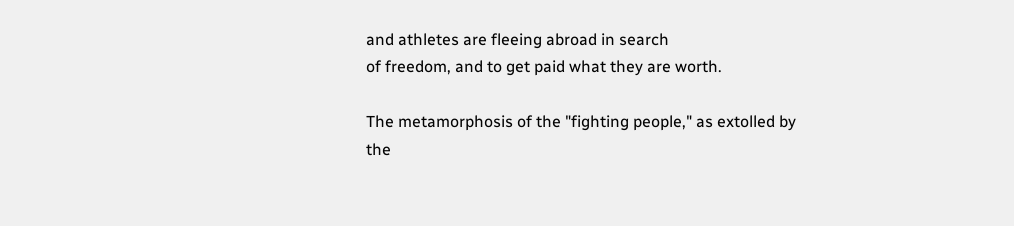and athletes are fleeing abroad in search
of freedom, and to get paid what they are worth.

The metamorphosis of the "fighting people," as extolled by the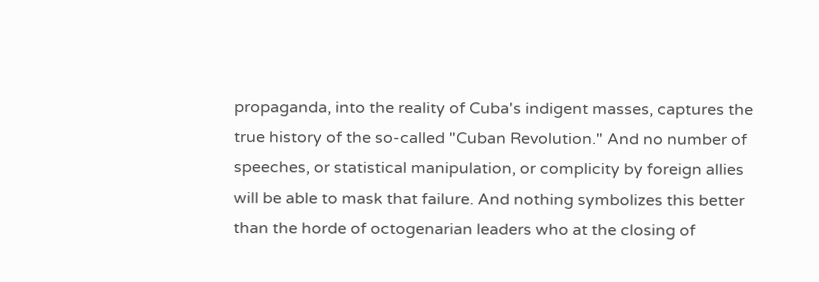propaganda, into the reality of Cuba's indigent masses, captures the
true history of the so-called "Cuban Revolution." And no number of
speeches, or statistical manipulation, or complicity by foreign allies
will be able to mask that failure. And nothing symbolizes this better
than the horde of octogenarian leaders who at the closing of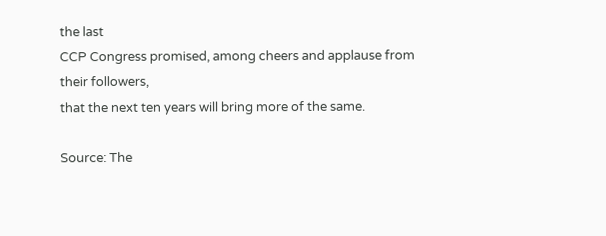the last
CCP Congress promised, among cheers and applause from their followers,
that the next ten years will bring more of the same.

Source: The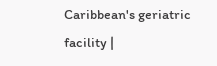Caribbean's geriatric facility |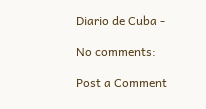Diario de Cuba -

No comments:

Post a Comment